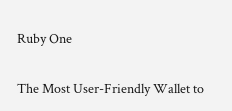Ruby One

The Most User-Friendly Wallet to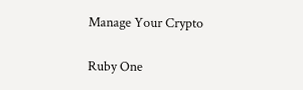Manage Your Crypto

Ruby One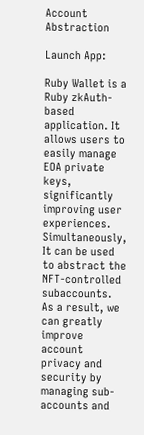Account Abstraction

Launch App:

Ruby Wallet is a Ruby zkAuth-based application. It allows users to easily manage EOA private keys, significantly improving user experiences. Simultaneously, It can be used to abstract the NFT-controlled subaccounts. As a result, we can greatly improve account privacy and security by managing sub-accounts and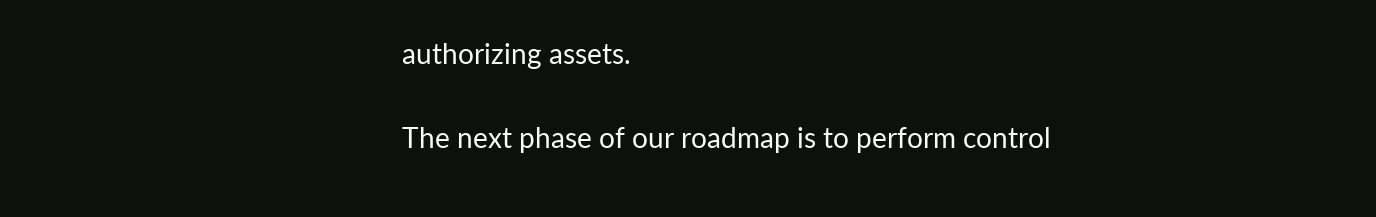authorizing assets.

The next phase of our roadmap is to perform control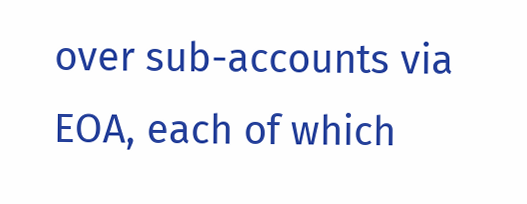over sub-accounts via EOA, each of which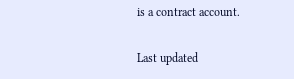is a contract account.

Last updated